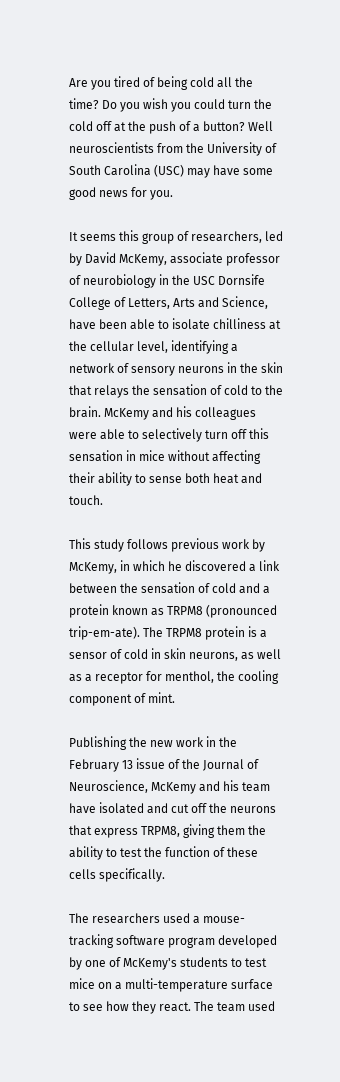Are you tired of being cold all the time? Do you wish you could turn the cold off at the push of a button? Well neuroscientists from the University of South Carolina (USC) may have some good news for you.

It seems this group of researchers, led by David McKemy, associate professor of neurobiology in the USC Dornsife College of Letters, Arts and Science, have been able to isolate chilliness at the cellular level, identifying a network of sensory neurons in the skin that relays the sensation of cold to the brain. McKemy and his colleagues were able to selectively turn off this sensation in mice without affecting their ability to sense both heat and touch.

This study follows previous work by McKemy, in which he discovered a link between the sensation of cold and a protein known as TRPM8 (pronounced trip-em-ate). The TRPM8 protein is a sensor of cold in skin neurons, as well as a receptor for menthol, the cooling component of mint.

Publishing the new work in the February 13 issue of the Journal of Neuroscience, McKemy and his team have isolated and cut off the neurons that express TRPM8, giving them the ability to test the function of these cells specifically.

The researchers used a mouse-tracking software program developed by one of McKemy's students to test mice on a multi-temperature surface to see how they react. The team used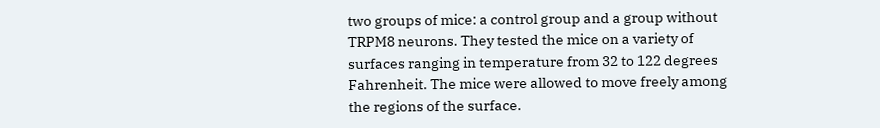two groups of mice: a control group and a group without TRPM8 neurons. They tested the mice on a variety of surfaces ranging in temperature from 32 to 122 degrees Fahrenheit. The mice were allowed to move freely among the regions of the surface.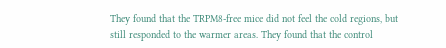They found that the TRPM8-free mice did not feel the cold regions, but still responded to the warmer areas. They found that the control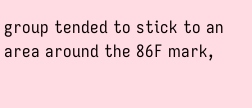group tended to stick to an area around the 86F mark,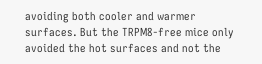avoiding both cooler and warmer surfaces. But the TRPM8-free mice only avoided the hot surfaces and not the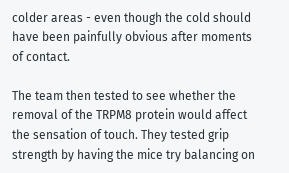colder areas - even though the cold should have been painfully obvious after moments of contact.

The team then tested to see whether the removal of the TRPM8 protein would affect the sensation of touch. They tested grip strength by having the mice try balancing on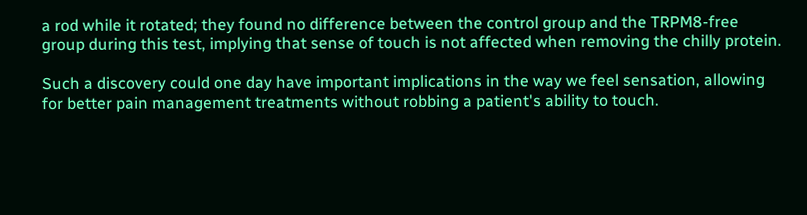a rod while it rotated; they found no difference between the control group and the TRPM8-free group during this test, implying that sense of touch is not affected when removing the chilly protein.

Such a discovery could one day have important implications in the way we feel sensation, allowing for better pain management treatments without robbing a patient's ability to touch.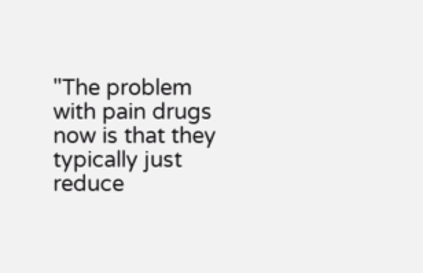"The problem with pain drugs now is that they typically just reduce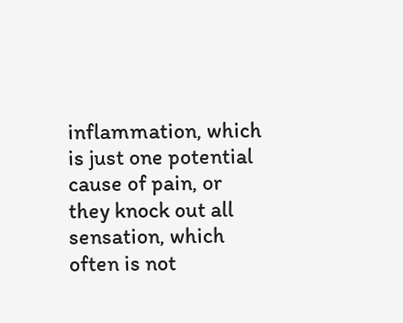inflammation, which is just one potential cause of pain, or they knock out all sensation, which often is not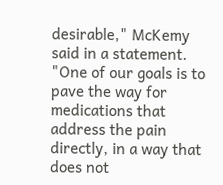desirable," McKemy said in a statement. "One of our goals is to pave the way for medications that address the pain directly, in a way that does not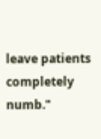leave patients completely numb."